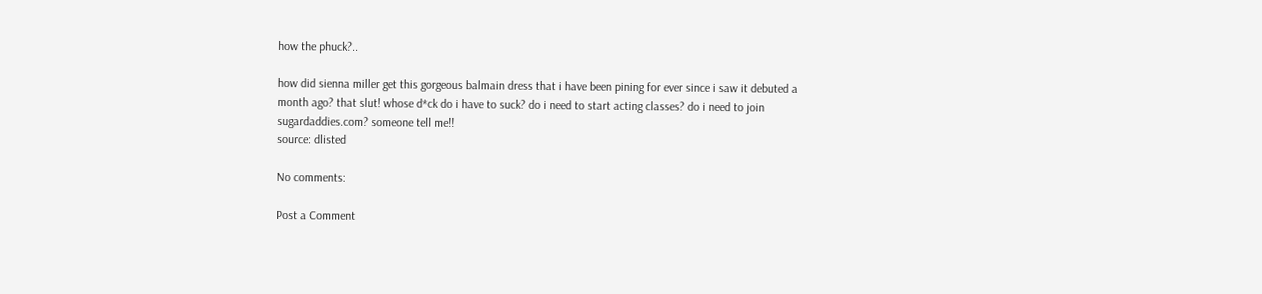how the phuck?..

how did sienna miller get this gorgeous balmain dress that i have been pining for ever since i saw it debuted a month ago? that slut! whose d*ck do i have to suck? do i need to start acting classes? do i need to join sugardaddies.com? someone tell me!!
source: dlisted

No comments:

Post a Comment